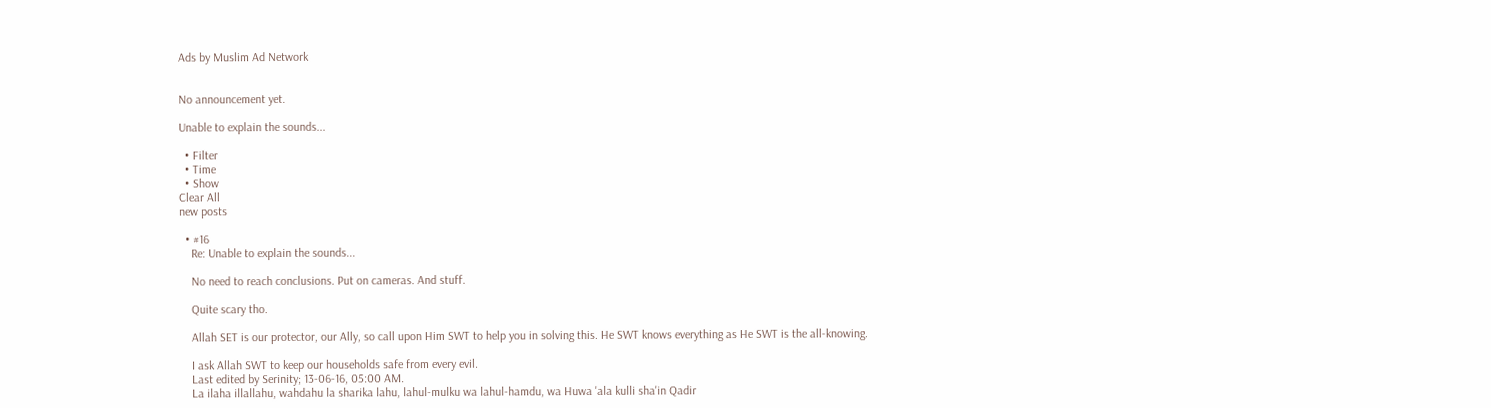Ads by Muslim Ad Network


No announcement yet.

Unable to explain the sounds...

  • Filter
  • Time
  • Show
Clear All
new posts

  • #16
    Re: Unable to explain the sounds...

    No need to reach conclusions. Put on cameras. And stuff.

    Quite scary tho.

    Allah SET is our protector, our Ally, so call upon Him SWT to help you in solving this. He SWT knows everything as He SWT is the all-knowing.

    I ask Allah SWT to keep our households safe from every evil.
    Last edited by Serinity; 13-06-16, 05:00 AM.
    La ilaha illallahu, wahdahu la sharika lahu, lahul-mulku wa lahul-hamdu, wa Huwa 'ala kulli sha'in Qadir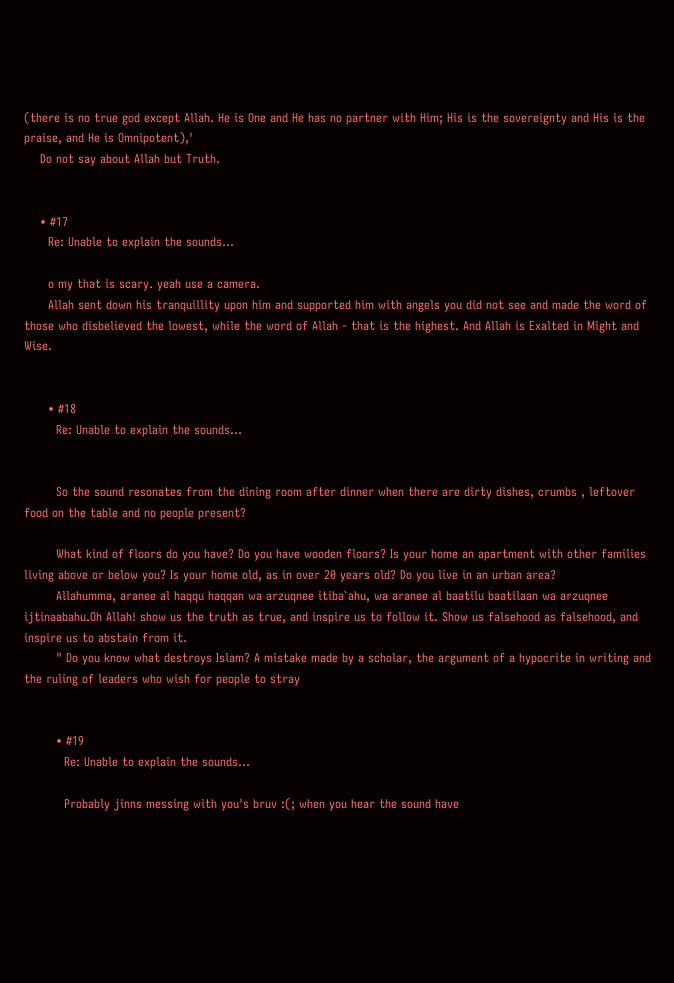(there is no true god except Allah. He is One and He has no partner with Him; His is the sovereignty and His is the praise, and He is Omnipotent),'
    Do not say about Allah but Truth.


    • #17
      Re: Unable to explain the sounds...

      o my that is scary. yeah use a camera.
      Allah sent down his tranquillity upon him and supported him with angels you did not see and made the word of those who disbelieved the lowest, while the word of Allah - that is the highest. And Allah is Exalted in Might and Wise.


      • #18
        Re: Unable to explain the sounds...


        So the sound resonates from the dining room after dinner when there are dirty dishes, crumbs , leftover food on the table and no people present?

        What kind of floors do you have? Do you have wooden floors? Is your home an apartment with other families living above or below you? Is your home old, as in over 20 years old? Do you live in an urban area?
        Allahumma, aranee al haqqu haqqan wa arzuqnee itiba`ahu, wa aranee al baatilu baatilaan wa arzuqnee ijtinaabahu.Oh Allah! show us the truth as true, and inspire us to follow it. Show us falsehood as falsehood, and inspire us to abstain from it.
        " Do you know what destroys Islam? A mistake made by a scholar, the argument of a hypocrite in writing and the ruling of leaders who wish for people to stray


        • #19
          Re: Unable to explain the sounds...

          Probably jinns messing with you's bruv :(; when you hear the sound have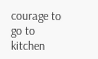courage to go to kitchen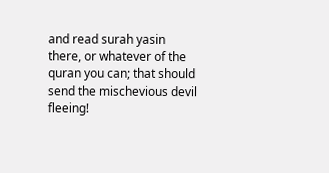and read surah yasin there, or whatever of the quran you can; that should send the mischevious devil fleeing!